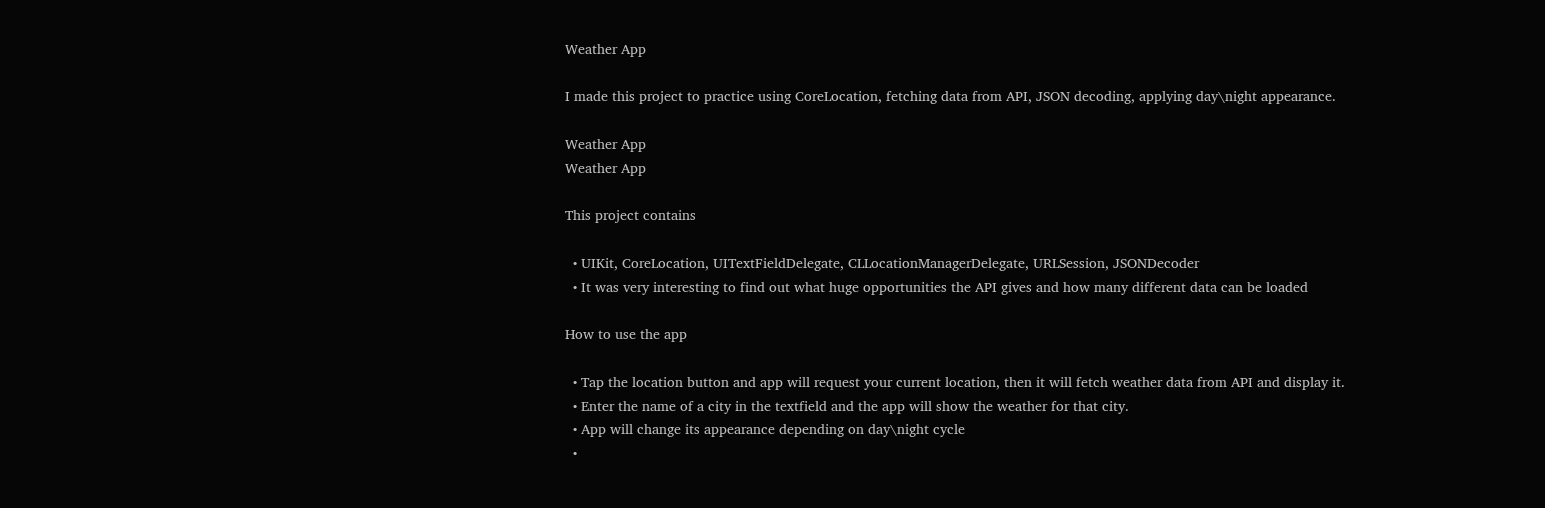Weather App

I made this project to practice using CoreLocation, fetching data from API, JSON decoding, applying day\night appearance.

Weather App
Weather App

This project contains

  • UIKit, CoreLocation, UITextFieldDelegate, CLLocationManagerDelegate, URLSession, JSONDecoder
  • It was very interesting to find out what huge opportunities the API gives and how many different data can be loaded

How to use the app

  • Tap the location button and app will request your current location, then it will fetch weather data from API and display it.
  • Enter the name of a city in the textfield and the app will show the weather for that city.
  • App will change its appearance depending on day\night cycle
  •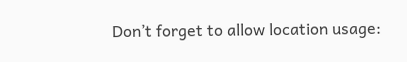Don’t forget to allow location usage: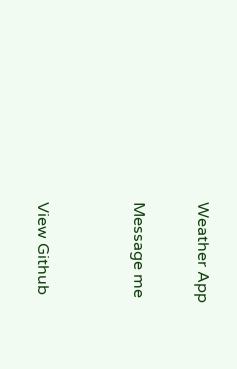Weather App

Message me


View Github